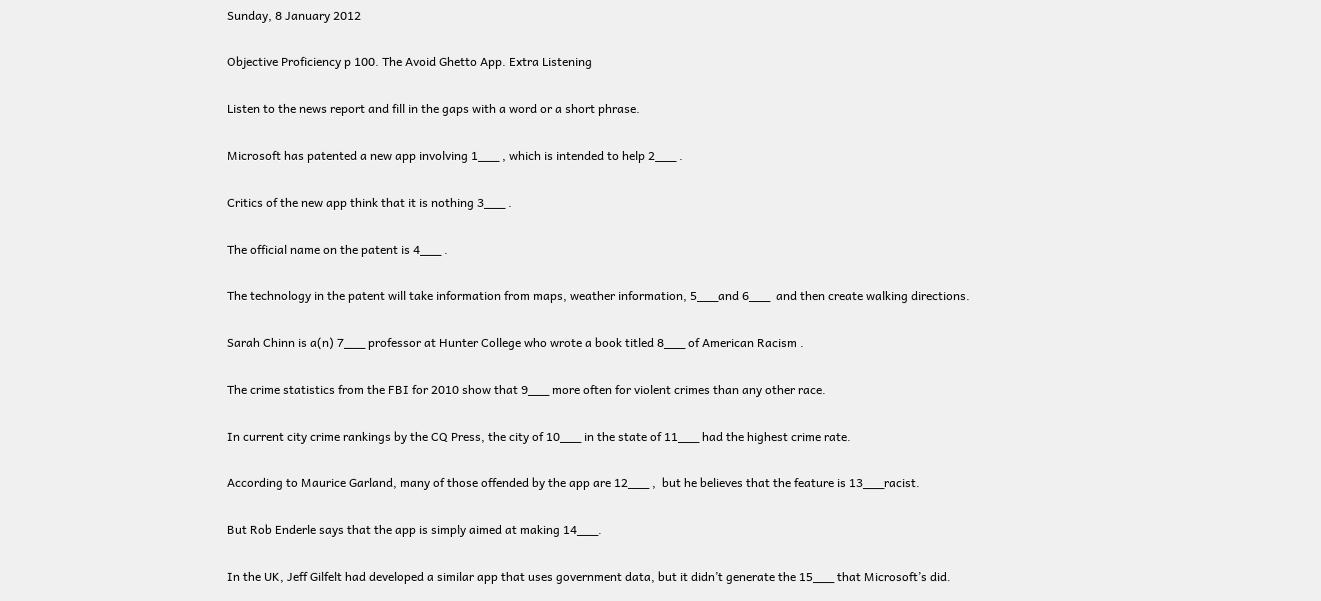Sunday, 8 January 2012

Objective Proficiency p 100. The Avoid Ghetto App. Extra Listening

Listen to the news report and fill in the gaps with a word or a short phrase.

Microsoft has patented a new app involving 1___ , which is intended to help 2___ .

Critics of the new app think that it is nothing 3___ .

The official name on the patent is 4___ .

The technology in the patent will take information from maps, weather information, 5___and 6___  and then create walking directions.

Sarah Chinn is a(n) 7___ professor at Hunter College who wrote a book titled 8___ of American Racism .

The crime statistics from the FBI for 2010 show that 9___ more often for violent crimes than any other race.

In current city crime rankings by the CQ Press, the city of 10___ in the state of 11___ had the highest crime rate.

According to Maurice Garland, many of those offended by the app are 12___ ,  but he believes that the feature is 13___racist.

But Rob Enderle says that the app is simply aimed at making 14___.

In the UK, Jeff Gilfelt had developed a similar app that uses government data, but it didn’t generate the 15___ that Microsoft’s did.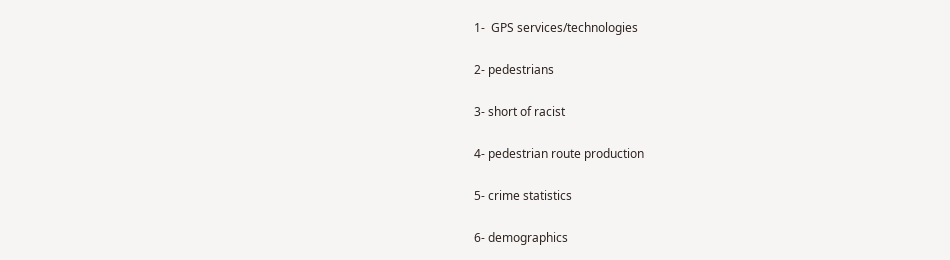1-  GPS services/technologies

2- pedestrians

3- short of racist

4- pedestrian route production

5- crime statistics

6- demographics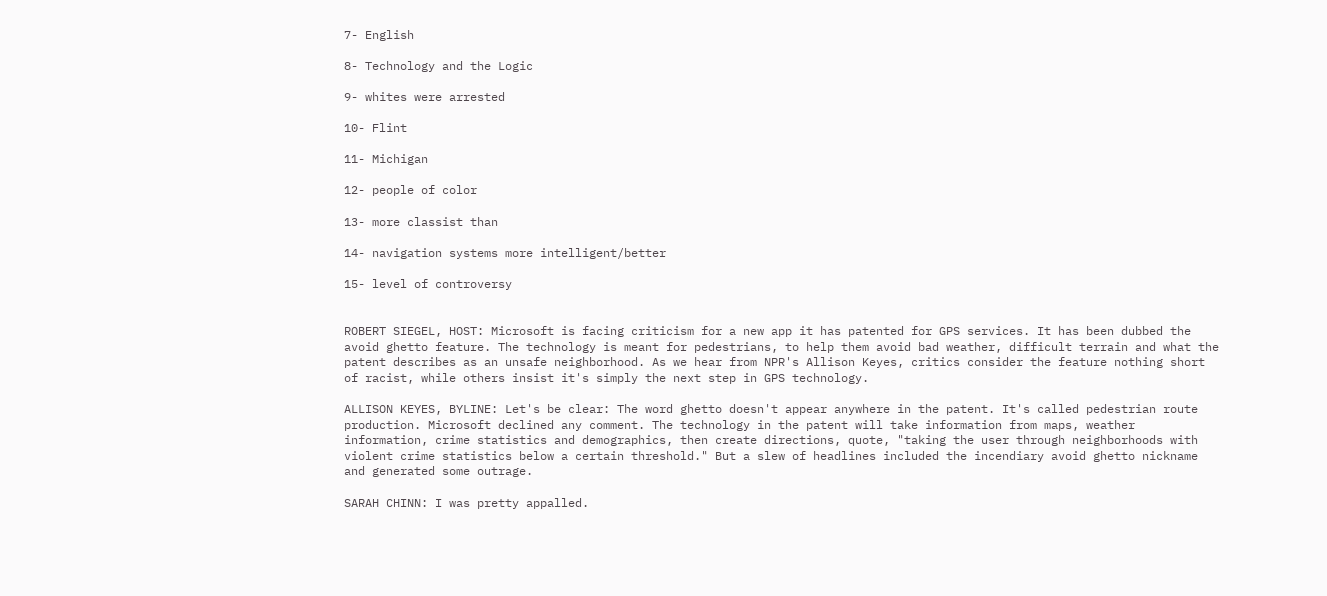7- English

8- Technology and the Logic

9- whites were arrested

10- Flint

11- Michigan

12- people of color

13- more classist than

14- navigation systems more intelligent/better

15- level of controversy


ROBERT SIEGEL, HOST: Microsoft is facing criticism for a new app it has patented for GPS services. It has been dubbed the avoid ghetto feature. The technology is meant for pedestrians, to help them avoid bad weather, difficult terrain and what the patent describes as an unsafe neighborhood. As we hear from NPR's Allison Keyes, critics consider the feature nothing short of racist, while others insist it's simply the next step in GPS technology.

ALLISON KEYES, BYLINE: Let's be clear: The word ghetto doesn't appear anywhere in the patent. It's called pedestrian route production. Microsoft declined any comment. The technology in the patent will take information from maps, weather information, crime statistics and demographics, then create directions, quote, "taking the user through neighborhoods with violent crime statistics below a certain threshold." But a slew of headlines included the incendiary avoid ghetto nickname and generated some outrage.

SARAH CHINN: I was pretty appalled.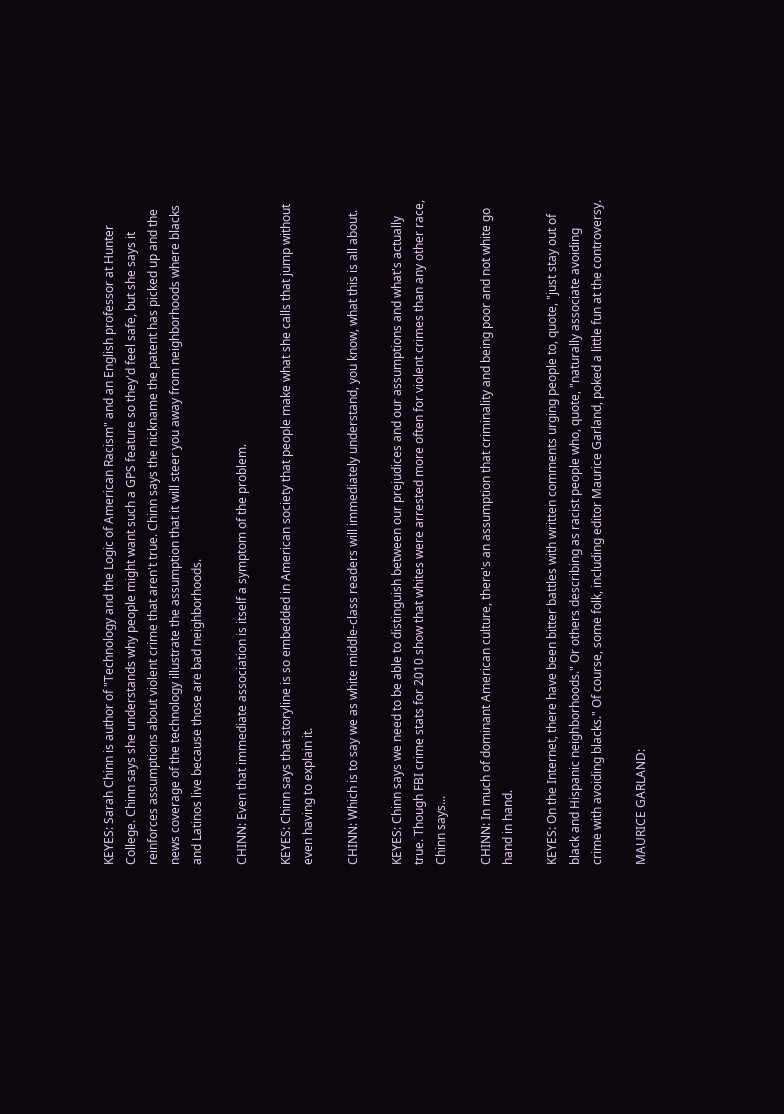KEYES: Sarah Chinn is author of "Technology and the Logic of American Racism" and an English professor at Hunter College. Chinn says she understands why people might want such a GPS feature so they'd feel safe, but she says it reinforces assumptions about violent crime that aren't true. Chinn says the nickname the patent has picked up and the news coverage of the technology illustrate the assumption that it will steer you away from neighborhoods where blacks and Latinos live because those are bad neighborhoods.

CHINN: Even that immediate association is itself a symptom of the problem.

KEYES: Chinn says that storyline is so embedded in American society that people make what she calls that jump without even having to explain it.

CHINN: Which is to say we as white middle-class readers will immediately understand, you know, what this is all about.

KEYES: Chinn says we need to be able to distinguish between our prejudices and our assumptions and what's actually true. Though FBI crime stats for 2010 show that whites were arrested more often for violent crimes than any other race, Chinn says...

CHINN: In much of dominant American culture, there's an assumption that criminality and being poor and not white go hand in hand.

KEYES: On the Internet, there have been bitter battles with written comments urging people to, quote, "just stay out of black and Hispanic neighborhoods." Or others describing as racist people who, quote, "naturally associate avoiding crime with avoiding blacks." Of course, some folk, including editor Maurice Garland, poked a little fun at the controversy.

MAURICE GARLAND: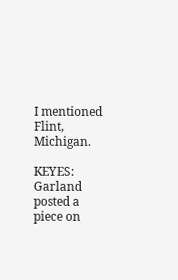I mentioned Flint, Michigan.

KEYES: Garland posted a piece on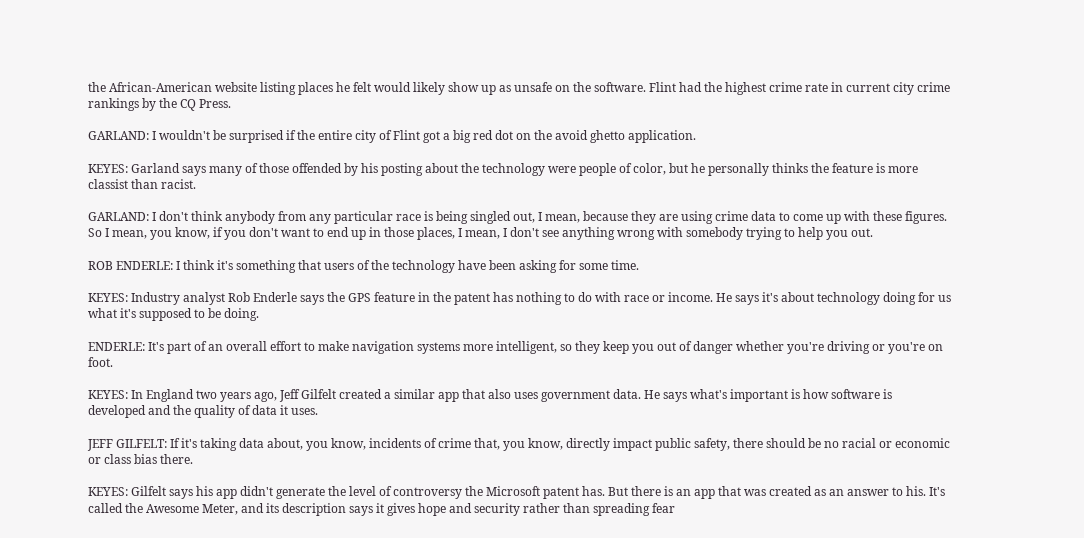the African-American website listing places he felt would likely show up as unsafe on the software. Flint had the highest crime rate in current city crime rankings by the CQ Press.

GARLAND: I wouldn't be surprised if the entire city of Flint got a big red dot on the avoid ghetto application.

KEYES: Garland says many of those offended by his posting about the technology were people of color, but he personally thinks the feature is more classist than racist.

GARLAND: I don't think anybody from any particular race is being singled out, I mean, because they are using crime data to come up with these figures. So I mean, you know, if you don't want to end up in those places, I mean, I don't see anything wrong with somebody trying to help you out.

ROB ENDERLE: I think it's something that users of the technology have been asking for some time.

KEYES: Industry analyst Rob Enderle says the GPS feature in the patent has nothing to do with race or income. He says it's about technology doing for us what it's supposed to be doing.

ENDERLE: It's part of an overall effort to make navigation systems more intelligent, so they keep you out of danger whether you're driving or you're on foot.

KEYES: In England two years ago, Jeff Gilfelt created a similar app that also uses government data. He says what's important is how software is developed and the quality of data it uses.

JEFF GILFELT: If it's taking data about, you know, incidents of crime that, you know, directly impact public safety, there should be no racial or economic or class bias there.

KEYES: Gilfelt says his app didn't generate the level of controversy the Microsoft patent has. But there is an app that was created as an answer to his. It's called the Awesome Meter, and its description says it gives hope and security rather than spreading fear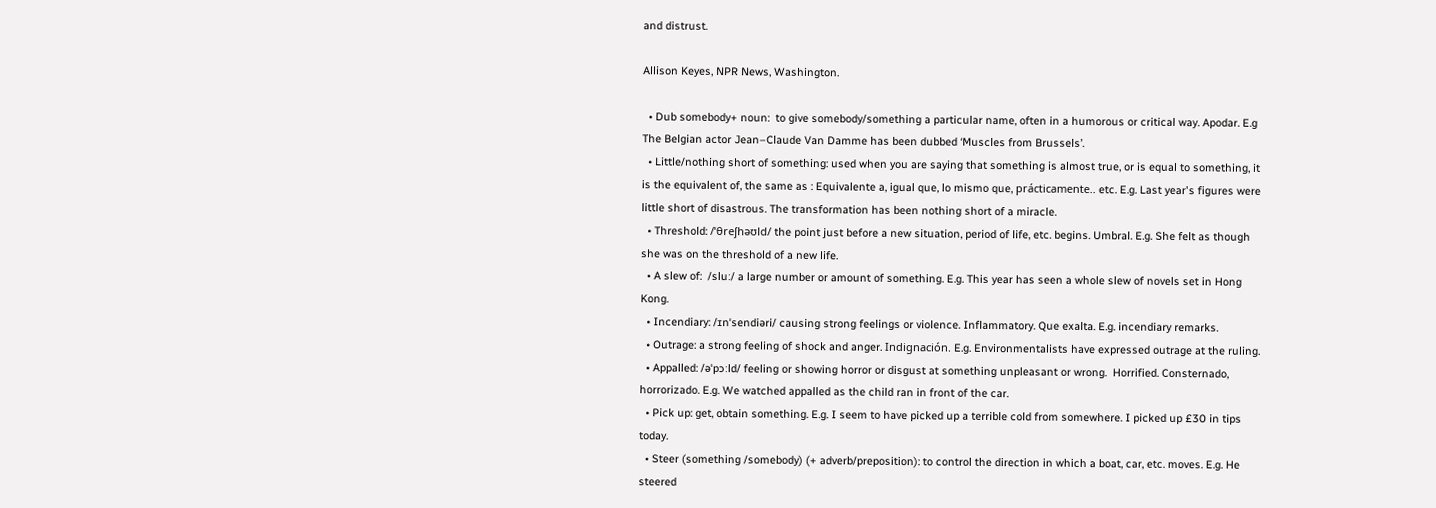and distrust.

Allison Keyes, NPR News, Washington.

  • Dub somebody+ noun:  to give somebody/something a particular name, often in a humorous or critical way. Apodar. E.g The Belgian actor Jean–Claude Van Damme has been dubbed ‘Muscles from Brussels’.
  • Little/nothing short of something: used when you are saying that something is almost true, or is equal to something, it is the equivalent of, the same as : Equivalente a, igual que, lo mismo que, prácticamente.. etc. E.g. Last year's figures were little short of disastrous. The transformation has been nothing short of a miracle.
  • Threshold: /ˈθreʃhəʊld/ the point just before a new situation, period of life, etc. begins. Umbral. E.g. She felt as though she was on the threshold of a new life.
  • A slew of:  /sluː/ a large number or amount of something. E.g. This year has seen a whole slew of novels set in Hong Kong.
  • Incendiary: /ɪnˈsendiəri/ causing strong feelings or violence. Inflammatory. Que exalta. E.g. incendiary remarks.
  • Outrage: a strong feeling of shock and anger. Indignación. E.g. Environmentalists have expressed outrage at the ruling.
  • Appalled: /əˈpɔːld/ feeling or showing horror or disgust at something unpleasant or wrong.  Horrified. Consternado, horrorizado. E.g. We watched appalled as the child ran in front of the car.
  • Pick up: get, obtain something. E.g. I seem to have picked up a terrible cold from somewhere. I picked up £30 in tips today.
  • Steer (something /somebody) (+ adverb/preposition): to control the direction in which a boat, car, etc. moves. E.g. He steered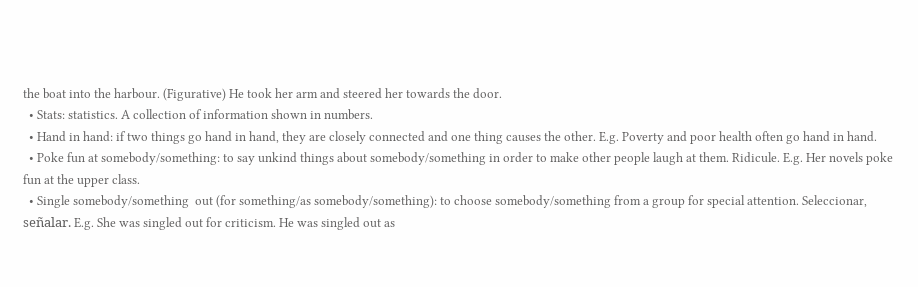the boat into the harbour. (Figurative) He took her arm and steered her towards the door.
  • Stats: statistics. A collection of information shown in numbers.
  • Hand in hand: if two things go hand in hand, they are closely connected and one thing causes the other. E.g. Poverty and poor health often go hand in hand.
  • Poke fun at somebody/something: to say unkind things about somebody/something in order to make other people laugh at them. Ridicule. E.g. Her novels poke fun at the upper class.
  • Single somebody/something  out (for something/as somebody/something): to choose somebody/something from a group for special attention. Seleccionar, señalar. E.g. She was singled out for criticism. He was singled out as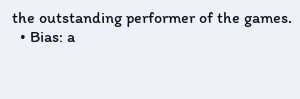the outstanding performer of the games.
  • Bias: a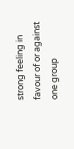strong feeling in favour of or against one group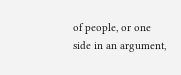of people, or one side in an argument,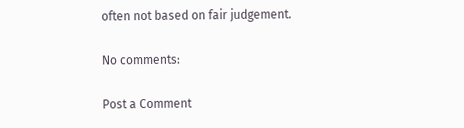often not based on fair judgement.

No comments:

Post a Comment